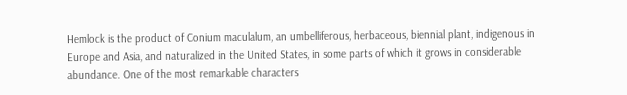Hemlock is the product of Conium maculalum, an umbelliferous, herbaceous, biennial plant, indigenous in Europe and Asia, and naturalized in the United States, in some parts of which it grows in considerable abundance. One of the most remarkable characters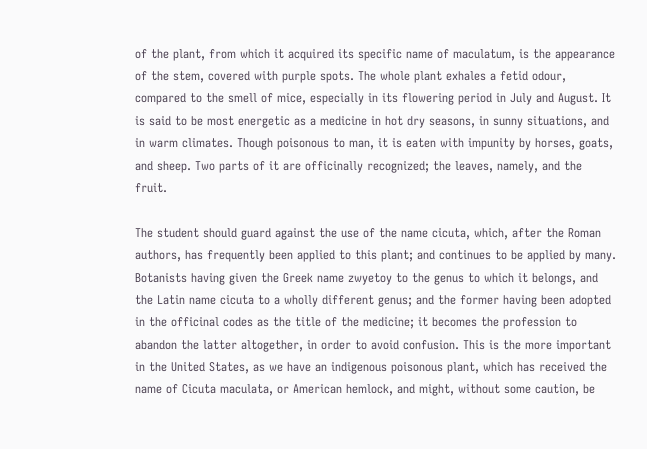of the plant, from which it acquired its specific name of maculatum, is the appearance of the stem, covered with purple spots. The whole plant exhales a fetid odour, compared to the smell of mice, especially in its flowering period in July and August. It is said to be most energetic as a medicine in hot dry seasons, in sunny situations, and in warm climates. Though poisonous to man, it is eaten with impunity by horses, goats, and sheep. Two parts of it are officinally recognized; the leaves, namely, and the fruit.

The student should guard against the use of the name cicuta, which, after the Roman authors, has frequently been applied to this plant; and continues to be applied by many. Botanists having given the Greek name zwyetoy to the genus to which it belongs, and the Latin name cicuta to a wholly different genus; and the former having been adopted in the officinal codes as the title of the medicine; it becomes the profession to abandon the latter altogether, in order to avoid confusion. This is the more important in the United States, as we have an indigenous poisonous plant, which has received the name of Cicuta maculata, or American hemlock, and might, without some caution, be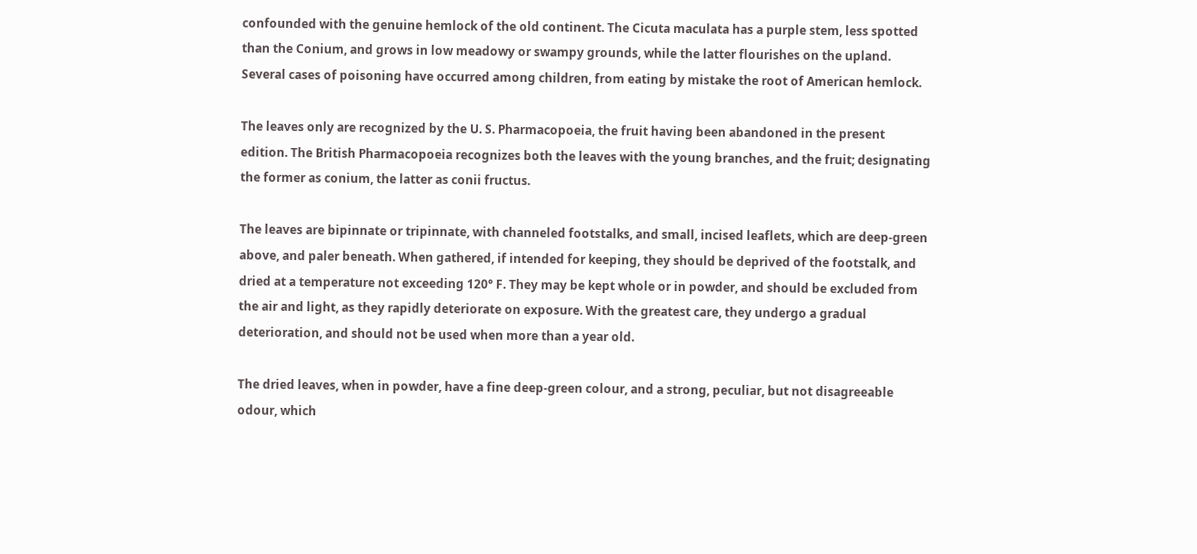confounded with the genuine hemlock of the old continent. The Cicuta maculata has a purple stem, less spotted than the Conium, and grows in low meadowy or swampy grounds, while the latter flourishes on the upland. Several cases of poisoning have occurred among children, from eating by mistake the root of American hemlock.

The leaves only are recognized by the U. S. Pharmacopoeia, the fruit having been abandoned in the present edition. The British Pharmacopoeia recognizes both the leaves with the young branches, and the fruit; designating the former as conium, the latter as conii fructus.

The leaves are bipinnate or tripinnate, with channeled footstalks, and small, incised leaflets, which are deep-green above, and paler beneath. When gathered, if intended for keeping, they should be deprived of the footstalk, and dried at a temperature not exceeding 120° F. They may be kept whole or in powder, and should be excluded from the air and light, as they rapidly deteriorate on exposure. With the greatest care, they undergo a gradual deterioration, and should not be used when more than a year old.

The dried leaves, when in powder, have a fine deep-green colour, and a strong, peculiar, but not disagreeable odour, which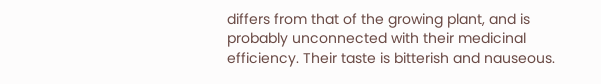differs from that of the growing plant, and is probably unconnected with their medicinal efficiency. Their taste is bitterish and nauseous.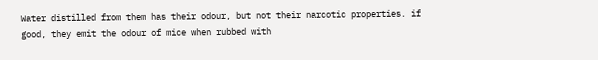Water distilled from them has their odour, but not their narcotic properties. if good, they emit the odour of mice when rubbed with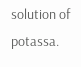solution of potassa.